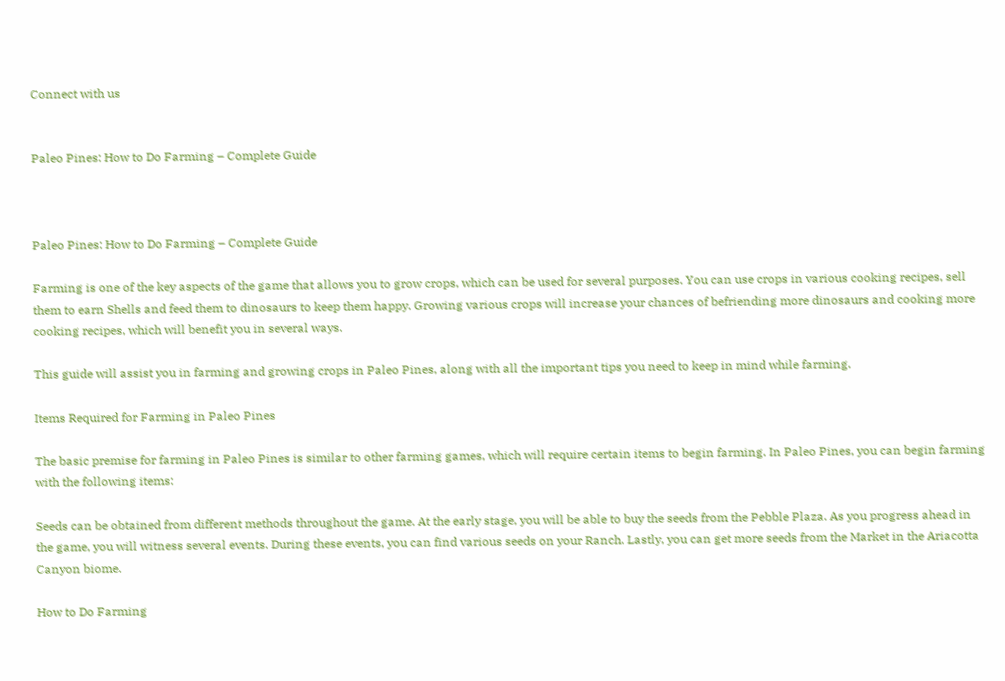Connect with us


Paleo Pines: How to Do Farming – Complete Guide



Paleo Pines: How to Do Farming – Complete Guide

Farming is one of the key aspects of the game that allows you to grow crops, which can be used for several purposes. You can use crops in various cooking recipes, sell them to earn Shells and feed them to dinosaurs to keep them happy. Growing various crops will increase your chances of befriending more dinosaurs and cooking more cooking recipes, which will benefit you in several ways.

This guide will assist you in farming and growing crops in Paleo Pines, along with all the important tips you need to keep in mind while farming.

Items Required for Farming in Paleo Pines

The basic premise for farming in Paleo Pines is similar to other farming games, which will require certain items to begin farming. In Paleo Pines, you can begin farming with the following items:

Seeds can be obtained from different methods throughout the game. At the early stage, you will be able to buy the seeds from the Pebble Plaza. As you progress ahead in the game, you will witness several events. During these events, you can find various seeds on your Ranch. Lastly, you can get more seeds from the Market in the Ariacotta Canyon biome.

How to Do Farming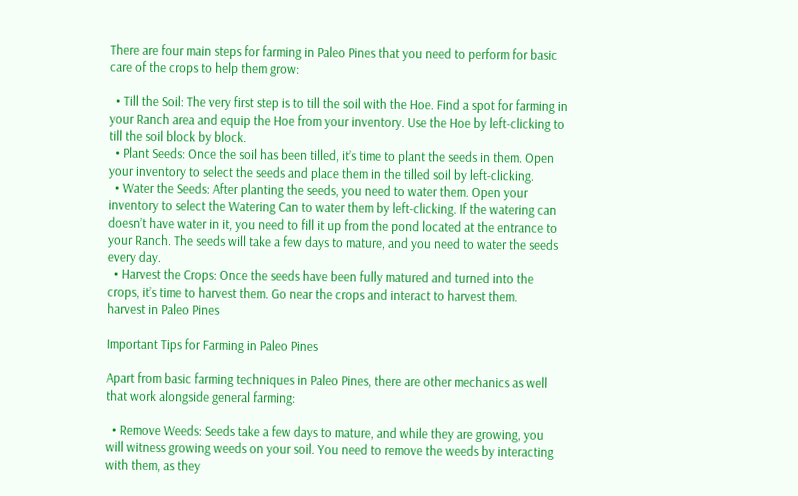There are four main steps for farming in Paleo Pines that you need to perform for basic care of the crops to help them grow:

  • Till the Soil: The very first step is to till the soil with the Hoe. Find a spot for farming in your Ranch area and equip the Hoe from your inventory. Use the Hoe by left-clicking to till the soil block by block.
  • Plant Seeds: Once the soil has been tilled, it’s time to plant the seeds in them. Open your inventory to select the seeds and place them in the tilled soil by left-clicking.
  • Water the Seeds: After planting the seeds, you need to water them. Open your inventory to select the Watering Can to water them by left-clicking. If the watering can doesn’t have water in it, you need to fill it up from the pond located at the entrance to your Ranch. The seeds will take a few days to mature, and you need to water the seeds every day.
  • Harvest the Crops: Once the seeds have been fully matured and turned into the crops, it’s time to harvest them. Go near the crops and interact to harvest them.
harvest in Paleo Pines

Important Tips for Farming in Paleo Pines

Apart from basic farming techniques in Paleo Pines, there are other mechanics as well that work alongside general farming:

  • Remove Weeds: Seeds take a few days to mature, and while they are growing, you will witness growing weeds on your soil. You need to remove the weeds by interacting with them, as they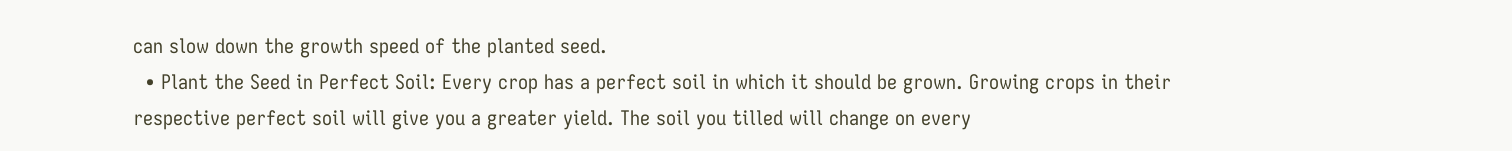can slow down the growth speed of the planted seed.
  • Plant the Seed in Perfect Soil: Every crop has a perfect soil in which it should be grown. Growing crops in their respective perfect soil will give you a greater yield. The soil you tilled will change on every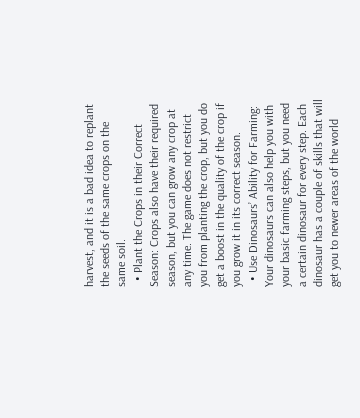harvest, and it is a bad idea to replant the seeds of the same crops on the same soil.
  • Plant the Crops in their Correct Season: Crops also have their required season, but you can grow any crop at any time. The game does not restrict you from planting the crop, but you do get a boost in the quality of the crop if you grow it in its correct season.
  • Use Dinosaurs’ Ability for Farming: Your dinosaurs can also help you with your basic farming steps, but you need a certain dinosaur for every step. Each dinosaur has a couple of skills that will get you to newer areas of the world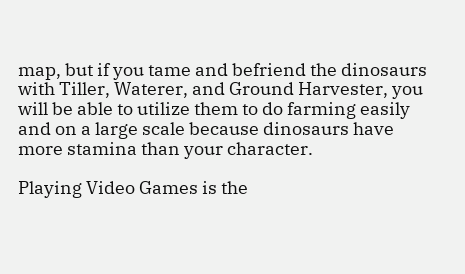map, but if you tame and befriend the dinosaurs with Tiller, Waterer, and Ground Harvester, you will be able to utilize them to do farming easily and on a large scale because dinosaurs have more stamina than your character.

Playing Video Games is the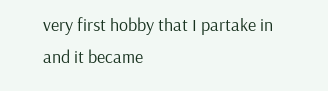very first hobby that I partake in and it became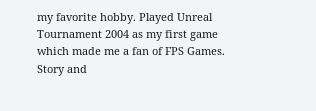my favorite hobby. Played Unreal Tournament 2004 as my first game which made me a fan of FPS Games. Story and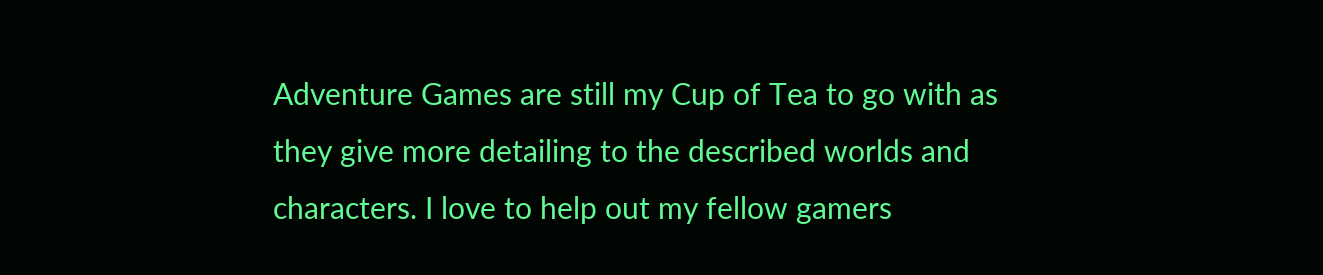Adventure Games are still my Cup of Tea to go with as they give more detailing to the described worlds and characters. I love to help out my fellow gamers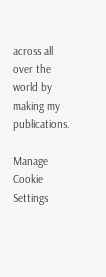across all over the world by making my publications.

Manage Cookie Settings